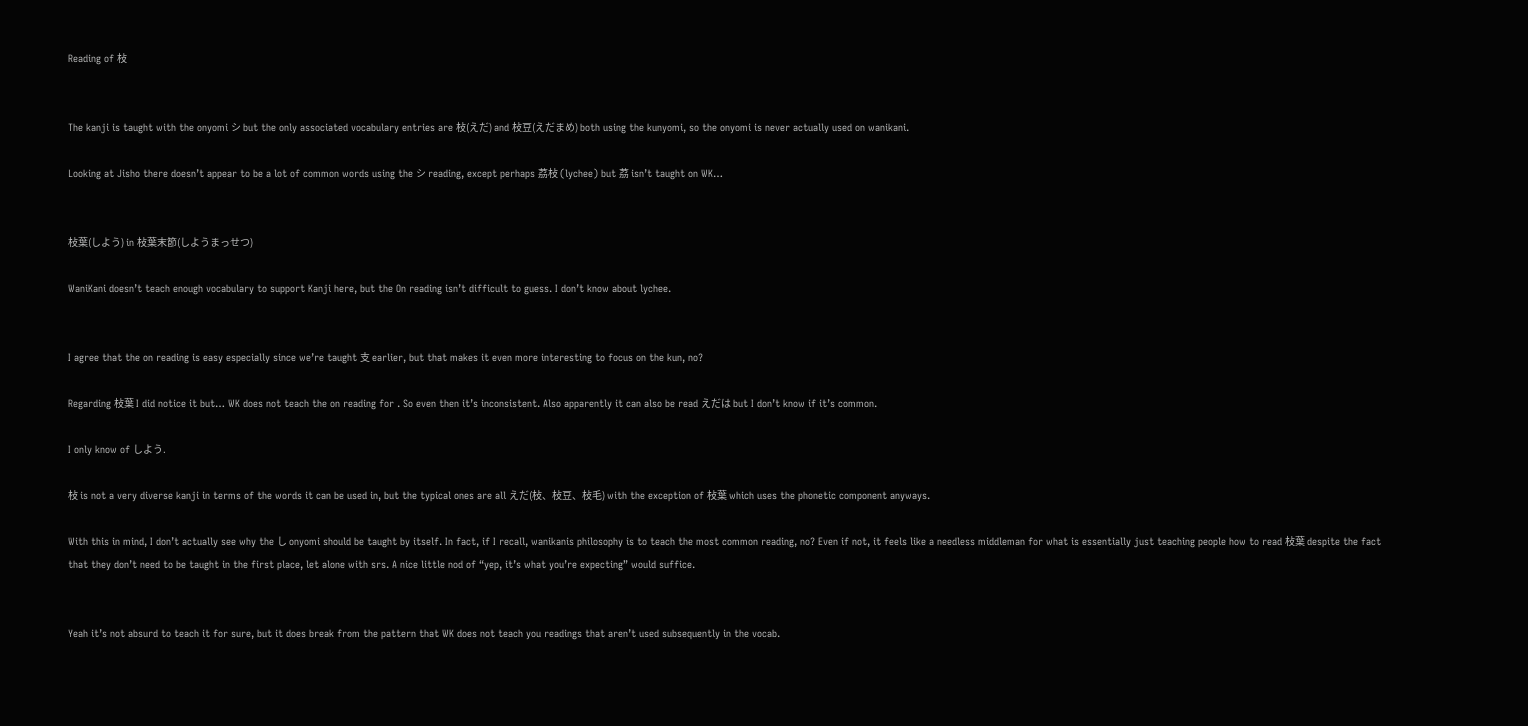Reading of 枝


The kanji is taught with the onyomi シ but the only associated vocabulary entries are 枝(えだ) and 枝豆(えだまめ) both using the kunyomi, so the onyomi is never actually used on wanikani.

Looking at Jisho there doesn’t appear to be a lot of common words using the シ reading, except perhaps 茘枝 (lychee) but 茘 isn’t taught on WK…


枝葉(しよう) in 枝葉末節(しようまっせつ)

WaniKani doesn’t teach enough vocabulary to support Kanji here, but the On reading isn’t difficult to guess. I don’t know about lychee.


I agree that the on reading is easy especially since we’re taught 支 earlier, but that makes it even more interesting to focus on the kun, no?

Regarding 枝葉 I did notice it but… WK does not teach the on reading for . So even then it’s inconsistent. Also apparently it can also be read えだは but I don’t know if it’s common.

I only know of しよう.

枝 is not a very diverse kanji in terms of the words it can be used in, but the typical ones are all えだ(枝、枝豆、枝毛) with the exception of 枝葉 which uses the phonetic component anyways.

With this in mind, I don’t actually see why the し onyomi should be taught by itself. In fact, if I recall, wanikanis philosophy is to teach the most common reading, no? Even if not, it feels like a needless middleman for what is essentially just teaching people how to read 枝葉 despite the fact that they don’t need to be taught in the first place, let alone with srs. A nice little nod of “yep, it’s what you’re expecting” would suffice.


Yeah it’s not absurd to teach it for sure, but it does break from the pattern that WK does not teach you readings that aren’t used subsequently in the vocab.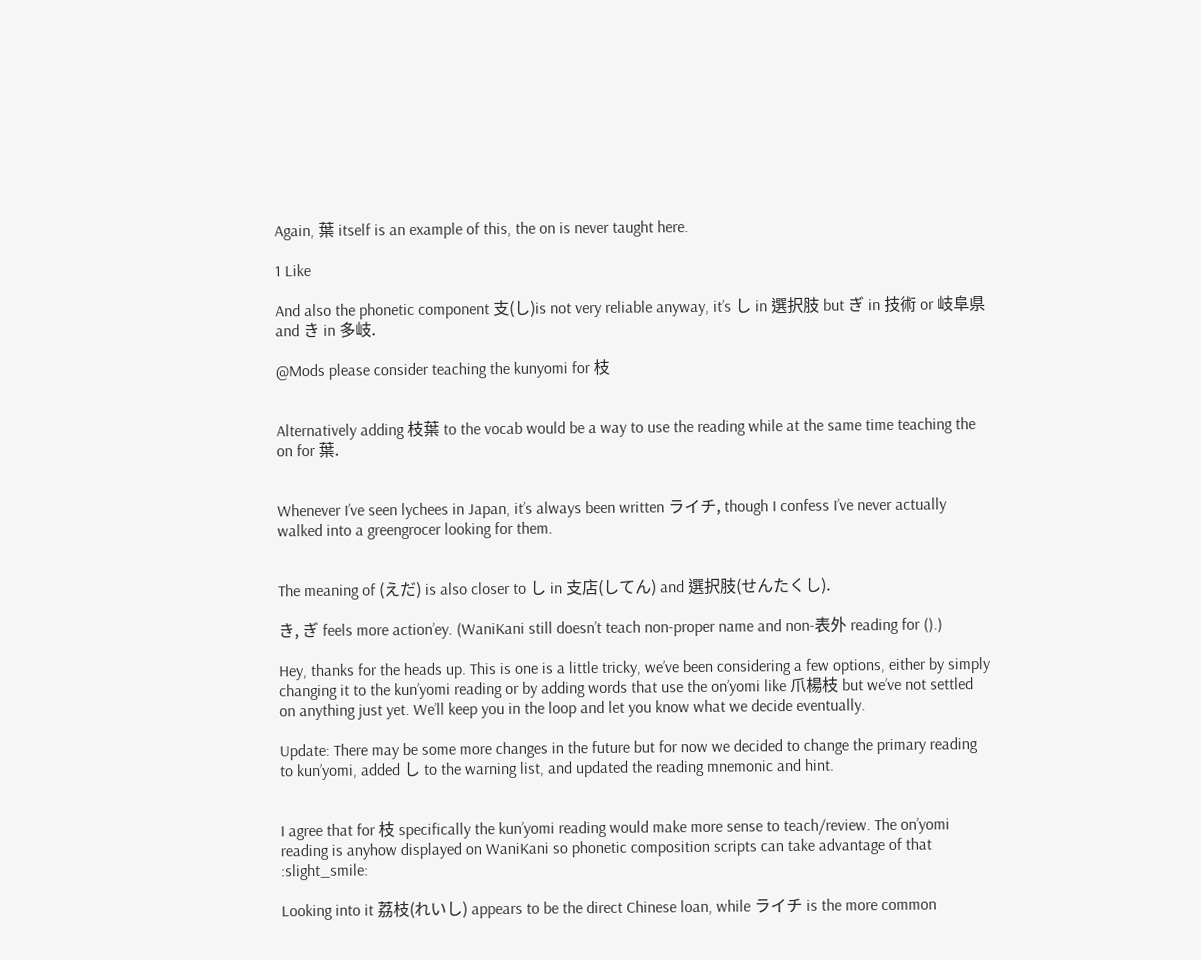Again, 葉 itself is an example of this, the on is never taught here.

1 Like

And also the phonetic component 支(し)is not very reliable anyway, it’s し in 選択肢 but ぎ in 技術 or 岐阜県 and き in 多岐.

@Mods please consider teaching the kunyomi for 枝


Alternatively adding 枝葉 to the vocab would be a way to use the reading while at the same time teaching the on for 葉.


Whenever I’ve seen lychees in Japan, it’s always been written ライチ, though I confess I’ve never actually walked into a greengrocer looking for them.


The meaning of (えだ) is also closer to し in 支店(してん) and 選択肢(せんたくし).

き, ぎ feels more action’ey. (WaniKani still doesn’t teach non-proper name and non-表外 reading for ().)

Hey, thanks for the heads up. This is one is a little tricky, we’ve been considering a few options, either by simply changing it to the kun’yomi reading or by adding words that use the on’yomi like 爪楊枝 but we’ve not settled on anything just yet. We’ll keep you in the loop and let you know what we decide eventually.

Update: There may be some more changes in the future but for now we decided to change the primary reading to kun’yomi, added し to the warning list, and updated the reading mnemonic and hint.


I agree that for 枝 specifically the kun’yomi reading would make more sense to teach/review. The on’yomi reading is anyhow displayed on WaniKani so phonetic composition scripts can take advantage of that :slight_smile:

Looking into it 荔枝(れいし) appears to be the direct Chinese loan, while ライチ is the more common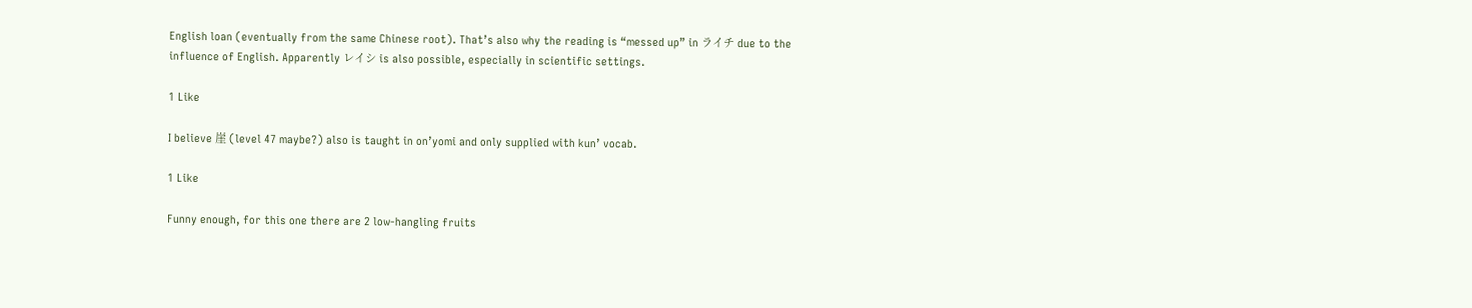English loan (eventually from the same Chinese root). That’s also why the reading is “messed up” in ライチ due to the influence of English. Apparently レイシ is also possible, especially in scientific settings.

1 Like

I believe 崖 (level 47 maybe?) also is taught in on’yomi and only supplied with kun’ vocab.

1 Like

Funny enough, for this one there are 2 low-hangling fruits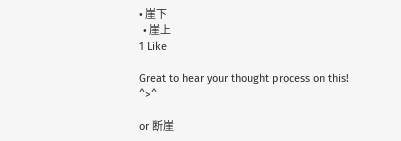• 崖下
  • 崖上
1 Like

Great to hear your thought process on this! ^>^

or 断崖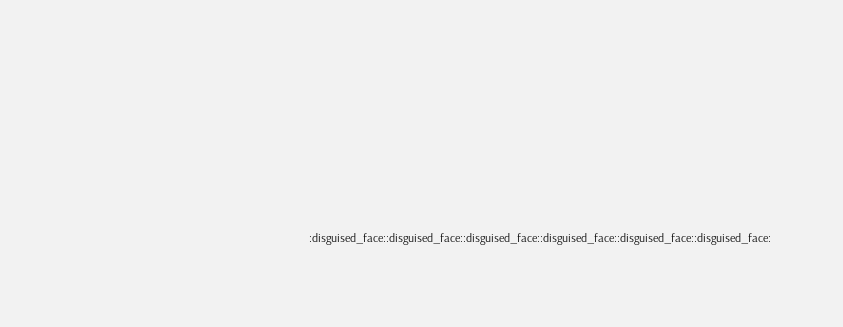:disguised_face::disguised_face::disguised_face::disguised_face::disguised_face::disguised_face: